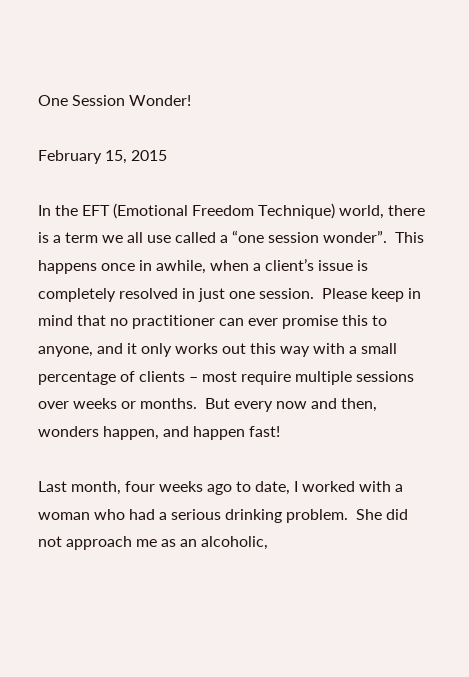One Session Wonder!

February 15, 2015

In the EFT (Emotional Freedom Technique) world, there is a term we all use called a “one session wonder”.  This happens once in awhile, when a client’s issue is completely resolved in just one session.  Please keep in mind that no practitioner can ever promise this to anyone, and it only works out this way with a small percentage of clients – most require multiple sessions over weeks or months.  But every now and then, wonders happen, and happen fast!

Last month, four weeks ago to date, I worked with a woman who had a serious drinking problem.  She did not approach me as an alcoholic,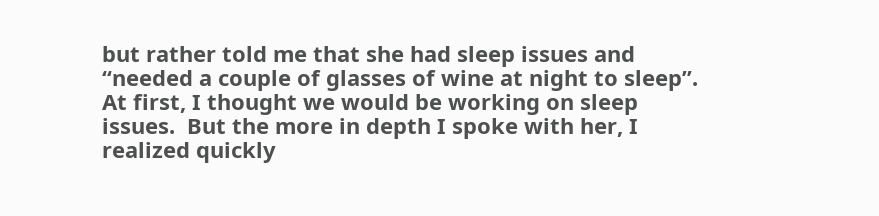but rather told me that she had sleep issues and “needed a couple of glasses of wine at night to sleep”.  At first, I thought we would be working on sleep issues.  But the more in depth I spoke with her, I realized quickly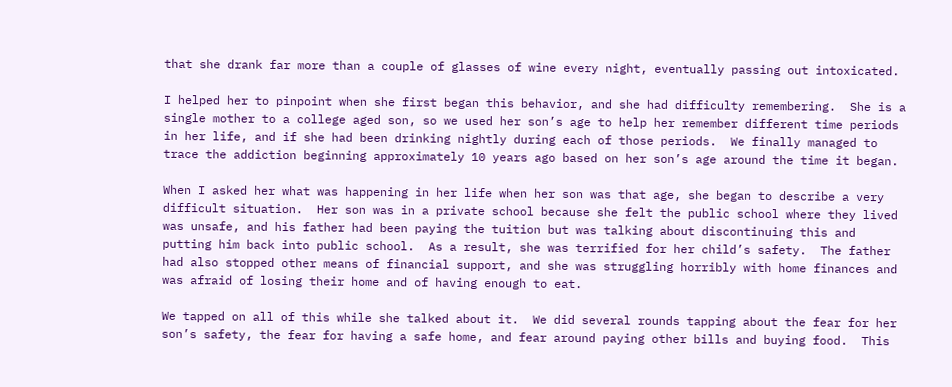that she drank far more than a couple of glasses of wine every night, eventually passing out intoxicated.

I helped her to pinpoint when she first began this behavior, and she had difficulty remembering.  She is a single mother to a college aged son, so we used her son’s age to help her remember different time periods in her life, and if she had been drinking nightly during each of those periods.  We finally managed to trace the addiction beginning approximately 10 years ago based on her son’s age around the time it began.

When I asked her what was happening in her life when her son was that age, she began to describe a very difficult situation.  Her son was in a private school because she felt the public school where they lived was unsafe, and his father had been paying the tuition but was talking about discontinuing this and putting him back into public school.  As a result, she was terrified for her child’s safety.  The father had also stopped other means of financial support, and she was struggling horribly with home finances and was afraid of losing their home and of having enough to eat.

We tapped on all of this while she talked about it.  We did several rounds tapping about the fear for her son’s safety, the fear for having a safe home, and fear around paying other bills and buying food.  This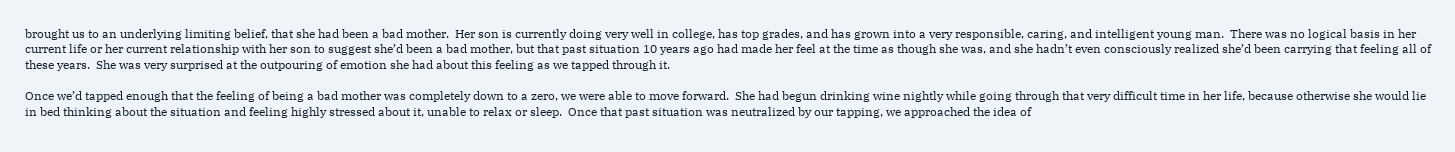brought us to an underlying limiting belief, that she had been a bad mother.  Her son is currently doing very well in college, has top grades, and has grown into a very responsible, caring, and intelligent young man.  There was no logical basis in her current life or her current relationship with her son to suggest she’d been a bad mother, but that past situation 10 years ago had made her feel at the time as though she was, and she hadn’t even consciously realized she’d been carrying that feeling all of these years.  She was very surprised at the outpouring of emotion she had about this feeling as we tapped through it.

Once we’d tapped enough that the feeling of being a bad mother was completely down to a zero, we were able to move forward.  She had begun drinking wine nightly while going through that very difficult time in her life, because otherwise she would lie in bed thinking about the situation and feeling highly stressed about it, unable to relax or sleep.  Once that past situation was neutralized by our tapping, we approached the idea of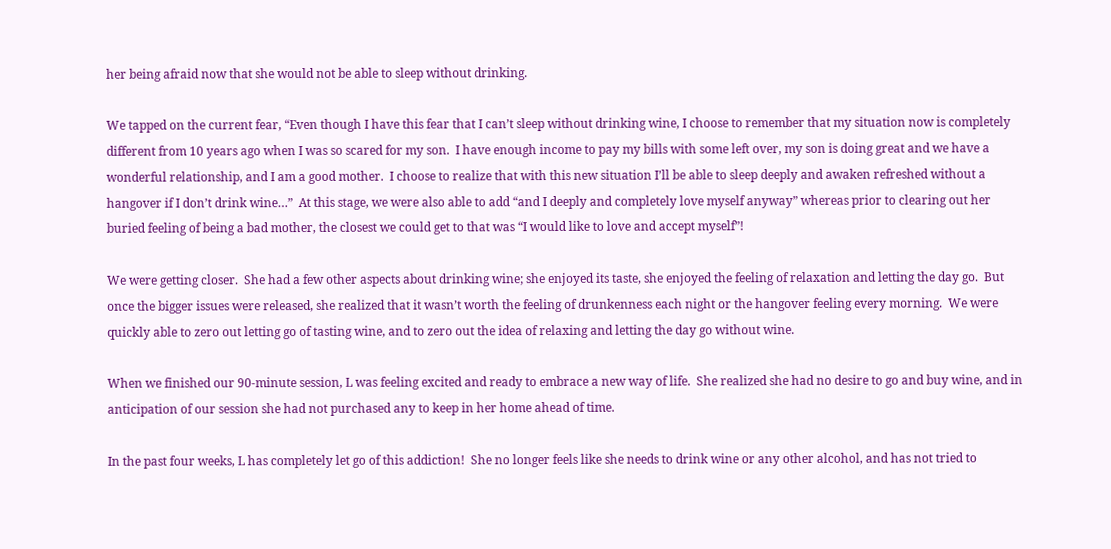her being afraid now that she would not be able to sleep without drinking.

We tapped on the current fear, “Even though I have this fear that I can’t sleep without drinking wine, I choose to remember that my situation now is completely different from 10 years ago when I was so scared for my son.  I have enough income to pay my bills with some left over, my son is doing great and we have a wonderful relationship, and I am a good mother.  I choose to realize that with this new situation I’ll be able to sleep deeply and awaken refreshed without a hangover if I don’t drink wine…”  At this stage, we were also able to add “and I deeply and completely love myself anyway” whereas prior to clearing out her buried feeling of being a bad mother, the closest we could get to that was “I would like to love and accept myself”!

We were getting closer.  She had a few other aspects about drinking wine; she enjoyed its taste, she enjoyed the feeling of relaxation and letting the day go.  But once the bigger issues were released, she realized that it wasn’t worth the feeling of drunkenness each night or the hangover feeling every morning.  We were quickly able to zero out letting go of tasting wine, and to zero out the idea of relaxing and letting the day go without wine.

When we finished our 90-minute session, L was feeling excited and ready to embrace a new way of life.  She realized she had no desire to go and buy wine, and in anticipation of our session she had not purchased any to keep in her home ahead of time.

In the past four weeks, L has completely let go of this addiction!  She no longer feels like she needs to drink wine or any other alcohol, and has not tried to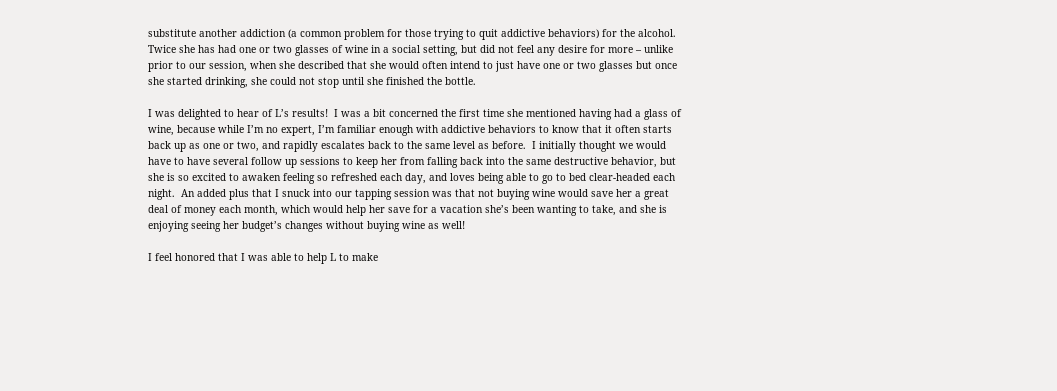substitute another addiction (a common problem for those trying to quit addictive behaviors) for the alcohol.  Twice she has had one or two glasses of wine in a social setting, but did not feel any desire for more – unlike prior to our session, when she described that she would often intend to just have one or two glasses but once she started drinking, she could not stop until she finished the bottle.

I was delighted to hear of L’s results!  I was a bit concerned the first time she mentioned having had a glass of wine, because while I’m no expert, I’m familiar enough with addictive behaviors to know that it often starts back up as one or two, and rapidly escalates back to the same level as before.  I initially thought we would have to have several follow up sessions to keep her from falling back into the same destructive behavior, but she is so excited to awaken feeling so refreshed each day, and loves being able to go to bed clear-headed each night.  An added plus that I snuck into our tapping session was that not buying wine would save her a great deal of money each month, which would help her save for a vacation she’s been wanting to take, and she is enjoying seeing her budget’s changes without buying wine as well!

I feel honored that I was able to help L to make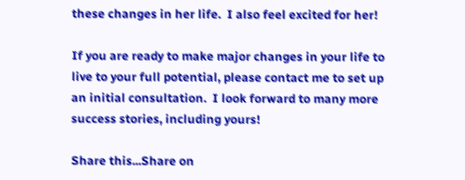these changes in her life.  I also feel excited for her!

If you are ready to make major changes in your life to live to your full potential, please contact me to set up an initial consultation.  I look forward to many more success stories, including yours!

Share this...Share on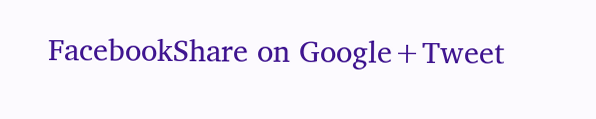FacebookShare on Google+Tweet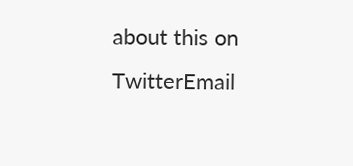about this on TwitterEmail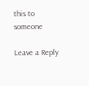this to someone

Leave a Reply